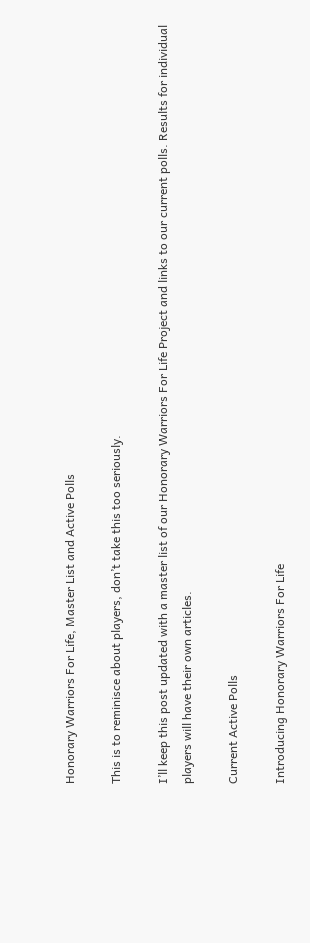Honorary Warriors For Life, Master List and Active Polls

This is to reminisce about players, don’t take this too seriously.

I’ll keep this post updated with a master list of our Honorary Warriors For Life Project and links to our current polls. Results for individual players will have their own articles.

Current Active Polls

Introducing Honorary Warriors For Life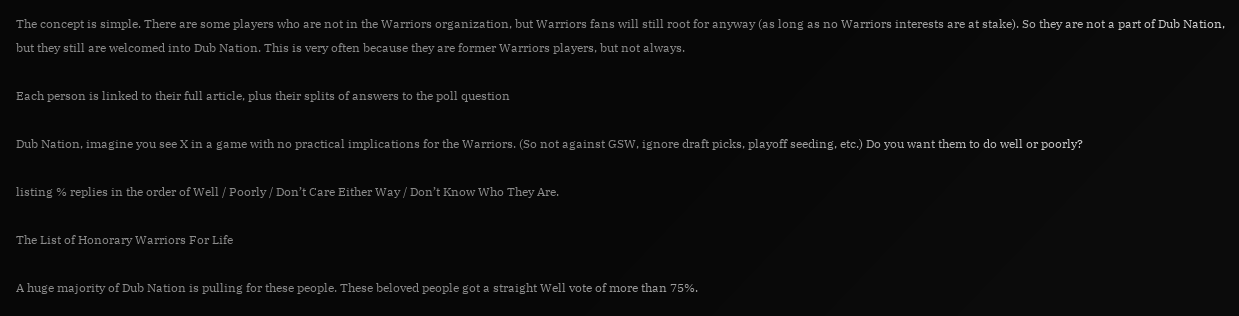The concept is simple. There are some players who are not in the Warriors organization, but Warriors fans will still root for anyway (as long as no Warriors interests are at stake). So they are not a part of Dub Nation, but they still are welcomed into Dub Nation. This is very often because they are former Warriors players, but not always.

Each person is linked to their full article, plus their splits of answers to the poll question

Dub Nation, imagine you see X in a game with no practical implications for the Warriors. (So not against GSW, ignore draft picks, playoff seeding, etc.) Do you want them to do well or poorly?

listing % replies in the order of Well / Poorly / Don’t Care Either Way / Don’t Know Who They Are.

The List of Honorary Warriors For Life

A huge majority of Dub Nation is pulling for these people. These beloved people got a straight Well vote of more than 75%.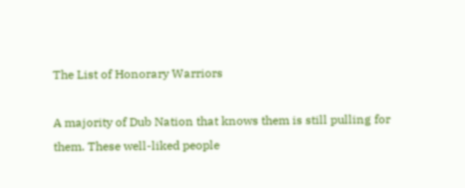The List of Honorary Warriors

A majority of Dub Nation that knows them is still pulling for them. These well-liked people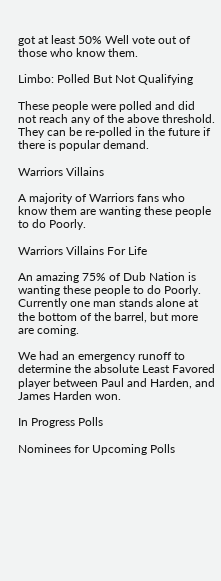got at least 50% Well vote out of those who know them.

Limbo: Polled But Not Qualifying

These people were polled and did not reach any of the above threshold. They can be re-polled in the future if there is popular demand.

Warriors Villains

A majority of Warriors fans who know them are wanting these people to do Poorly.

Warriors Villains For Life

An amazing 75% of Dub Nation is wanting these people to do Poorly. Currently one man stands alone at the bottom of the barrel, but more are coming.

We had an emergency runoff to determine the absolute Least Favored player between Paul and Harden, and James Harden won.

In Progress Polls

Nominees for Upcoming Polls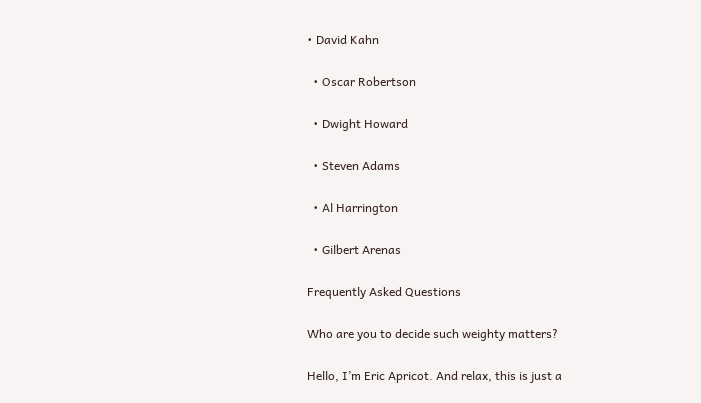• David Kahn

  • Oscar Robertson

  • Dwight Howard

  • Steven Adams

  • Al Harrington

  • Gilbert Arenas

Frequently Asked Questions

Who are you to decide such weighty matters?

Hello, I’m Eric Apricot. And relax, this is just a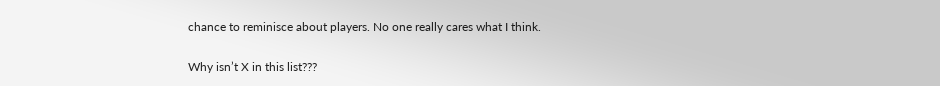chance to reminisce about players. No one really cares what I think.

Why isn’t X in this list???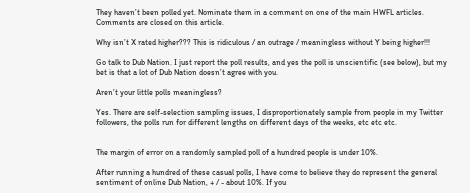They haven’t been polled yet. Nominate them in a comment on one of the main HWFL articles. Comments are closed on this article.

Why isn’t X rated higher??? This is ridiculous / an outrage / meaningless without Y being higher!!!

Go talk to Dub Nation. I just report the poll results, and yes the poll is unscientific (see below), but my bet is that a lot of Dub Nation doesn’t agree with you.

Aren’t your little polls meaningless?

Yes. There are self-selection sampling issues, I disproportionately sample from people in my Twitter followers, the polls run for different lengths on different days of the weeks, etc etc etc.


The margin of error on a randomly sampled poll of a hundred people is under 10%.

After running a hundred of these casual polls, I have come to believe they do represent the general sentiment of online Dub Nation, + / - about 10%. If you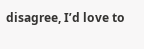disagree, I’d love to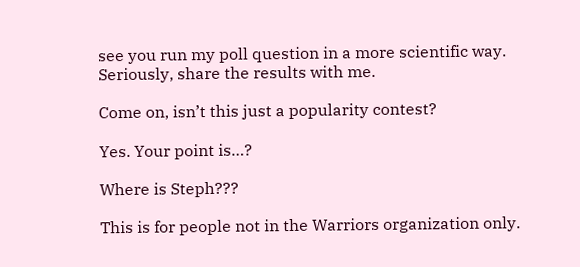see you run my poll question in a more scientific way. Seriously, share the results with me.

Come on, isn’t this just a popularity contest?

Yes. Your point is…?

Where is Steph???

This is for people not in the Warriors organization only.